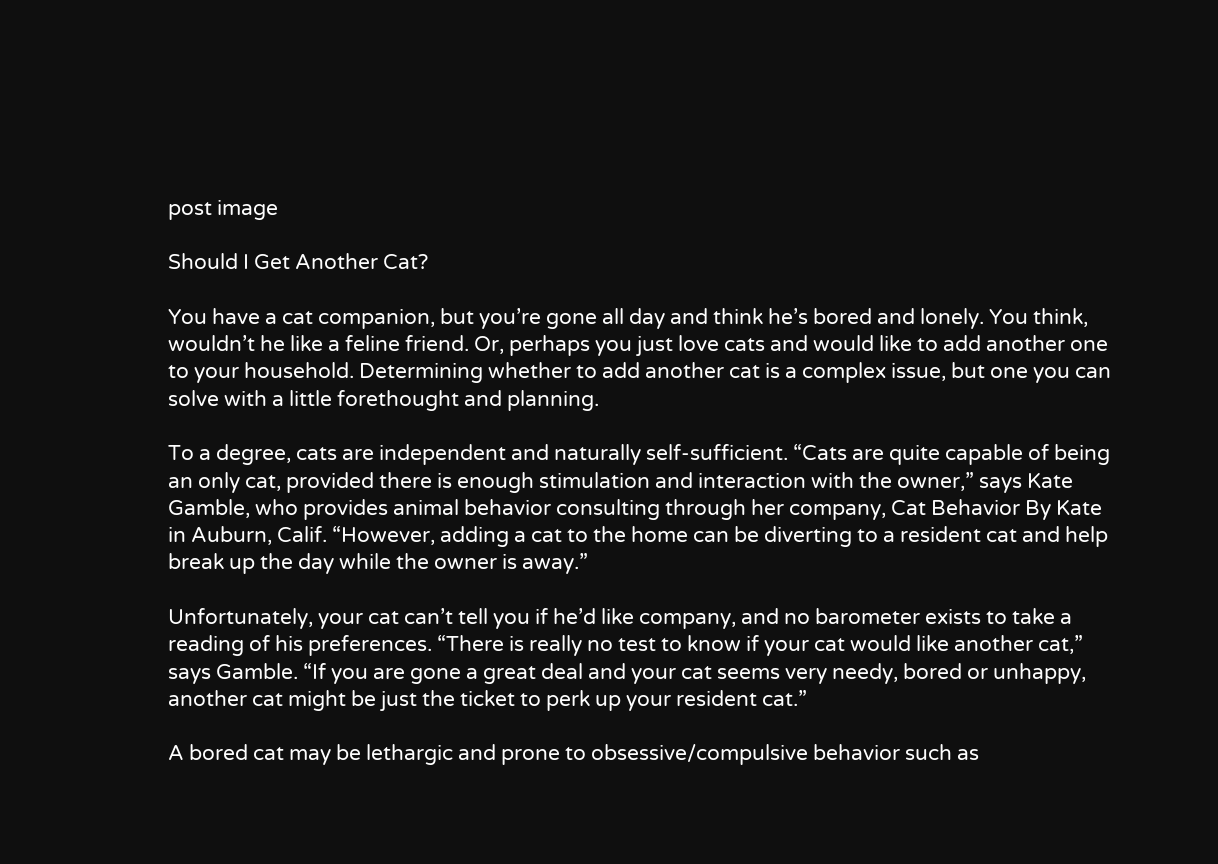post image

Should I Get Another Cat?

You have a cat companion, but you’re gone all day and think he’s bored and lonely. You think, wouldn’t he like a feline friend. Or, perhaps you just love cats and would like to add another one to your household. Determining whether to add another cat is a complex issue, but one you can solve with a little forethought and planning.

To a degree, cats are independent and naturally self-sufficient. “Cats are quite capable of being an only cat, provided there is enough stimulation and interaction with the owner,” says Kate Gamble, who provides animal behavior consulting through her company, Cat Behavior By Kate in Auburn, Calif. “However, adding a cat to the home can be diverting to a resident cat and help break up the day while the owner is away.”

Unfortunately, your cat can’t tell you if he’d like company, and no barometer exists to take a reading of his preferences. “There is really no test to know if your cat would like another cat,” says Gamble. “If you are gone a great deal and your cat seems very needy, bored or unhappy, another cat might be just the ticket to perk up your resident cat.”

A bored cat may be lethargic and prone to obsessive/compulsive behavior such as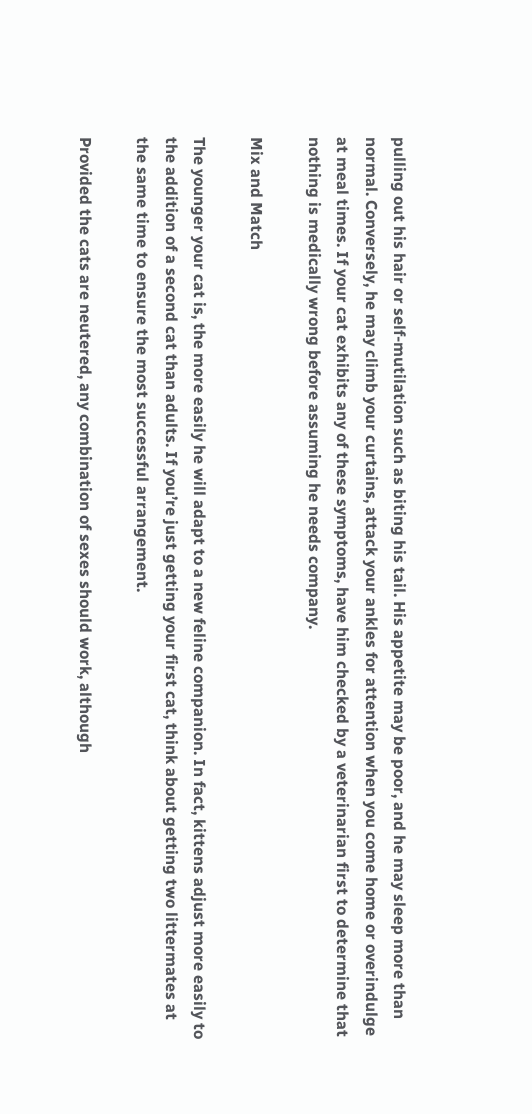pulling out his hair or self-mutilation such as biting his tail. His appetite may be poor, and he may sleep more than normal. Conversely, he may climb your curtains, attack your ankles for attention when you come home or overindulge at meal times. If your cat exhibits any of these symptoms, have him checked by a veterinarian first to determine that nothing is medically wrong before assuming he needs company.

Mix and Match

The younger your cat is, the more easily he will adapt to a new feline companion. In fact, kittens adjust more easily to the addition of a second cat than adults. If you’re just getting your first cat, think about getting two littermates at the same time to ensure the most successful arrangement.

Provided the cats are neutered, any combination of sexes should work, although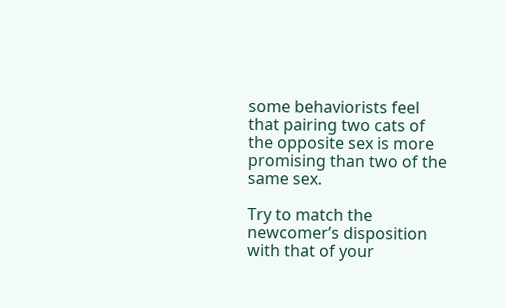some behaviorists feel that pairing two cats of the opposite sex is more promising than two of the same sex.

Try to match the newcomer’s disposition with that of your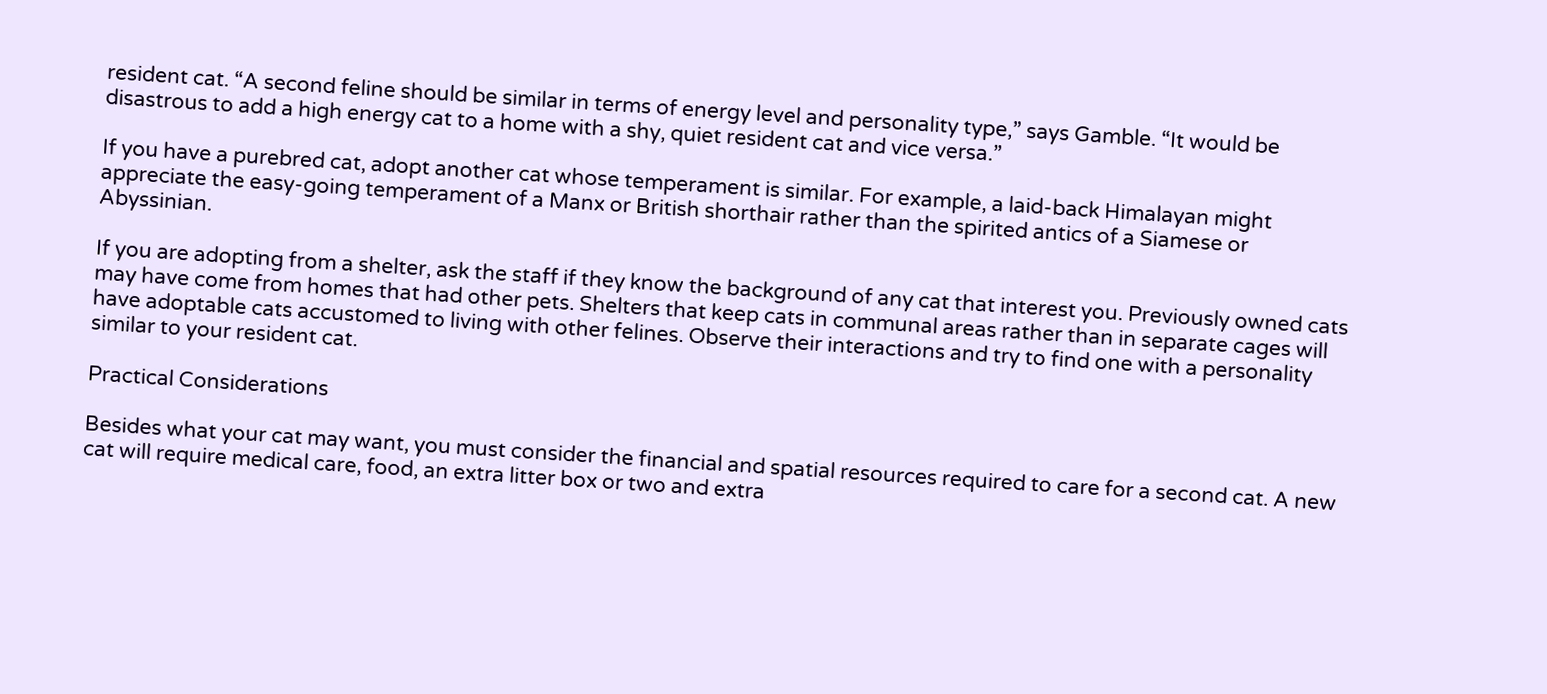resident cat. “A second feline should be similar in terms of energy level and personality type,” says Gamble. “It would be disastrous to add a high energy cat to a home with a shy, quiet resident cat and vice versa.”

If you have a purebred cat, adopt another cat whose temperament is similar. For example, a laid-back Himalayan might appreciate the easy-going temperament of a Manx or British shorthair rather than the spirited antics of a Siamese or Abyssinian.

If you are adopting from a shelter, ask the staff if they know the background of any cat that interest you. Previously owned cats may have come from homes that had other pets. Shelters that keep cats in communal areas rather than in separate cages will have adoptable cats accustomed to living with other felines. Observe their interactions and try to find one with a personality similar to your resident cat.

Practical Considerations

Besides what your cat may want, you must consider the financial and spatial resources required to care for a second cat. A new cat will require medical care, food, an extra litter box or two and extra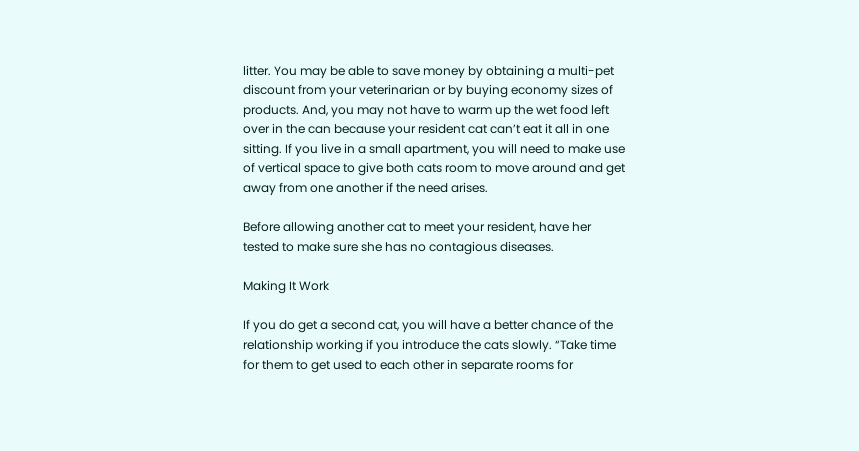litter. You may be able to save money by obtaining a multi-pet discount from your veterinarian or by buying economy sizes of products. And, you may not have to warm up the wet food left over in the can because your resident cat can’t eat it all in one sitting. If you live in a small apartment, you will need to make use of vertical space to give both cats room to move around and get away from one another if the need arises.

Before allowing another cat to meet your resident, have her tested to make sure she has no contagious diseases.

Making It Work

If you do get a second cat, you will have a better chance of the relationship working if you introduce the cats slowly. “Take time for them to get used to each other in separate rooms for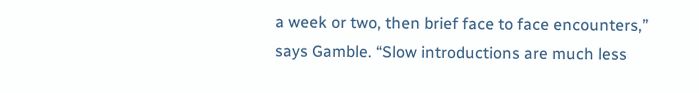a week or two, then brief face to face encounters,” says Gamble. “Slow introductions are much less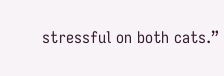stressful on both cats.”